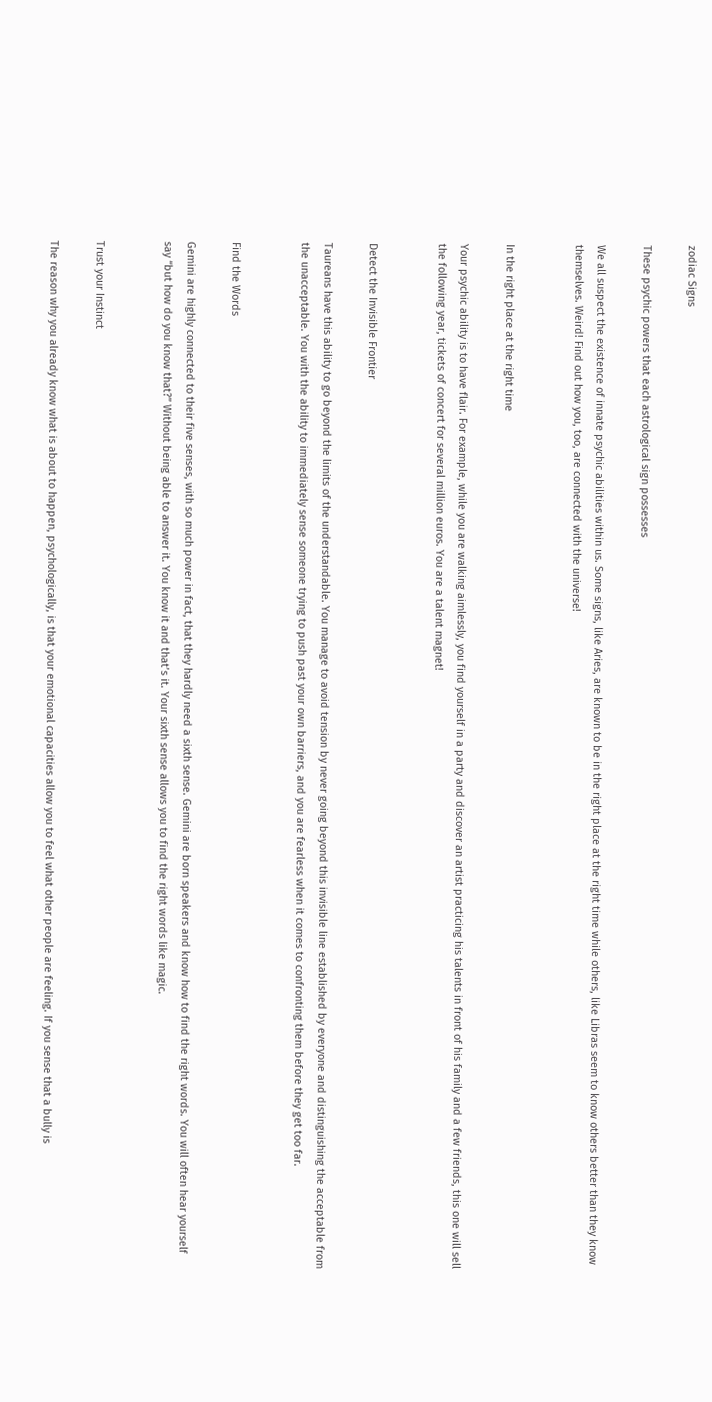zodiac Signs

These psychic powers that each astrological sign possesses

We all suspect the existence of innate psychic abilities within us. Some signs, like Aries, are known to be in the right place at the right time while others, like Libras seem to know others better than they know themselves. Weird! Find out how you, too, are connected with the universe!


In the right place at the right time

Your psychic ability is to have flair. For example, while you are walking aimlessly, you find yourself in a party and discover an artist practicing his talents in front of his family and a few friends, this one will sell the following year, tickets of concert for several million euros. You are a talent magnet!


Detect the Invisible Frontier

Taureans have this ability to go beyond the limits of the understandable. You manage to avoid tension by never going beyond this invisible line established by everyone and distinguishing the acceptable from the unacceptable. You with the ability to immediately sense someone trying to push past your own barriers, and you are fearless when it comes to confronting them before they get too far.


Find the Words

Gemini are highly connected to their five senses, with so much power in fact, that they hardly need a sixth sense. Gemini are born speakers and know how to find the right words. You will often hear yourself say “but how do you know that?” Without being able to answer it. You know it and that’s it. Your sixth sense allows you to find the right words like magic.


Trust your Instinct

The reason why you already know what is about to happen, psychologically, is that your emotional capacities allow you to feel what other people are feeling. If you sense that a bully is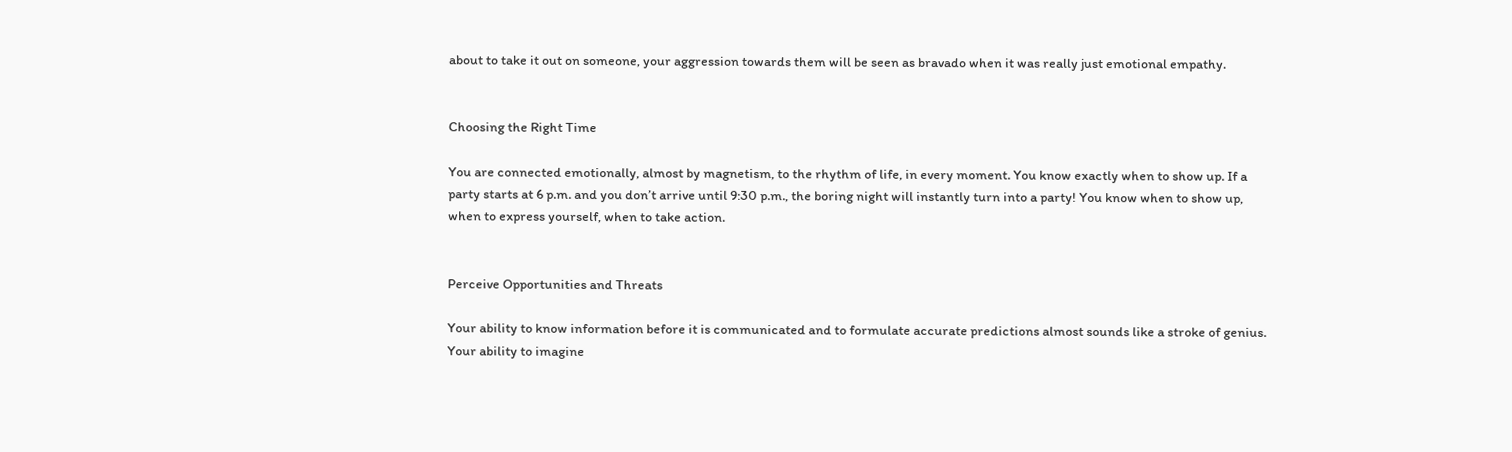about to take it out on someone, your aggression towards them will be seen as bravado when it was really just emotional empathy.


Choosing the Right Time

You are connected emotionally, almost by magnetism, to the rhythm of life, in every moment. You know exactly when to show up. If a party starts at 6 p.m. and you don’t arrive until 9:30 p.m., the boring night will instantly turn into a party! You know when to show up, when to express yourself, when to take action.


Perceive Opportunities and Threats

Your ability to know information before it is communicated and to formulate accurate predictions almost sounds like a stroke of genius. Your ability to imagine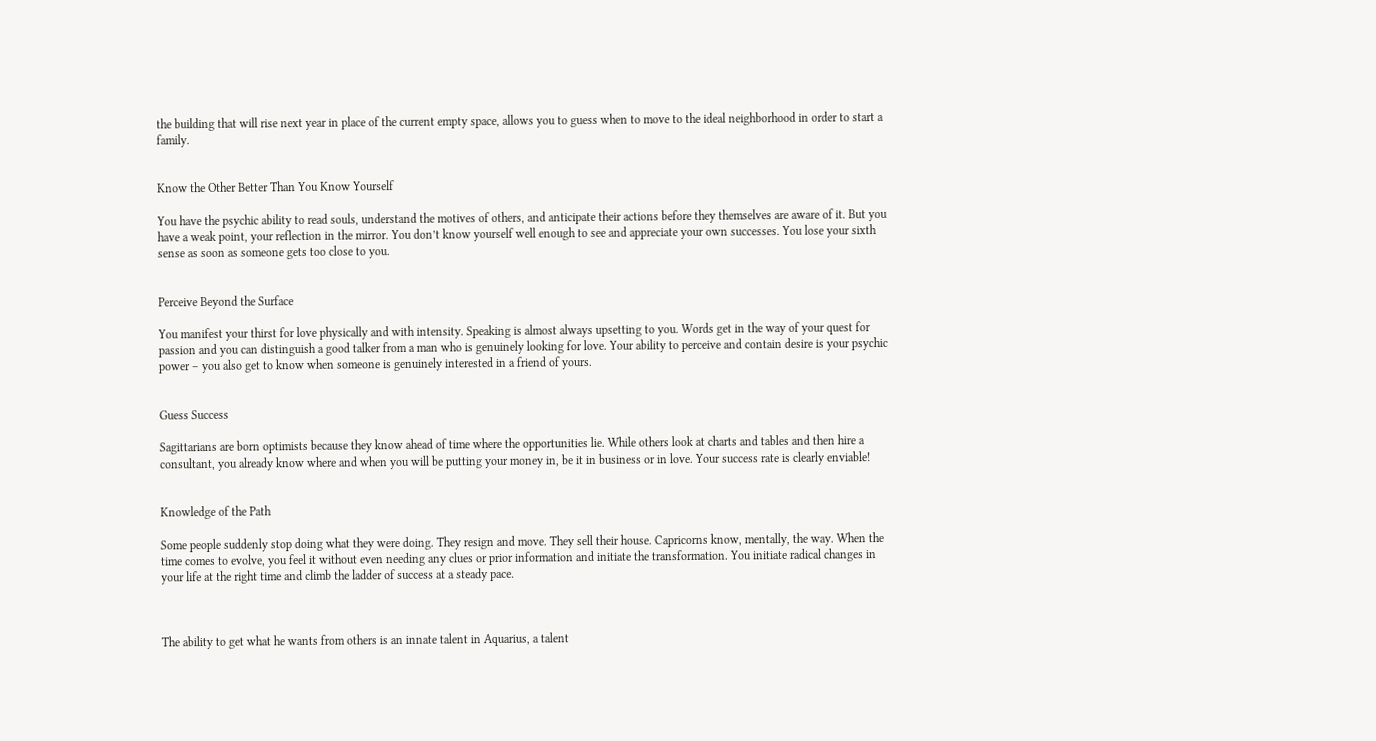the building that will rise next year in place of the current empty space, allows you to guess when to move to the ideal neighborhood in order to start a family.


Know the Other Better Than You Know Yourself

You have the psychic ability to read souls, understand the motives of others, and anticipate their actions before they themselves are aware of it. But you have a weak point, your reflection in the mirror. You don’t know yourself well enough to see and appreciate your own successes. You lose your sixth sense as soon as someone gets too close to you.


Perceive Beyond the Surface

You manifest your thirst for love physically and with intensity. Speaking is almost always upsetting to you. Words get in the way of your quest for passion and you can distinguish a good talker from a man who is genuinely looking for love. Your ability to perceive and contain desire is your psychic power – you also get to know when someone is genuinely interested in a friend of yours.


Guess Success

Sagittarians are born optimists because they know ahead of time where the opportunities lie. While others look at charts and tables and then hire a consultant, you already know where and when you will be putting your money in, be it in business or in love. Your success rate is clearly enviable!


Knowledge of the Path

Some people suddenly stop doing what they were doing. They resign and move. They sell their house. Capricorns know, mentally, the way. When the time comes to evolve, you feel it without even needing any clues or prior information and initiate the transformation. You initiate radical changes in your life at the right time and climb the ladder of success at a steady pace.



The ability to get what he wants from others is an innate talent in Aquarius, a talent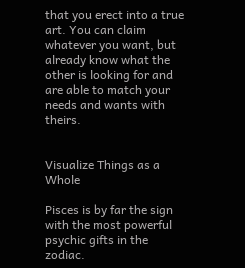that you erect into a true art. You can claim whatever you want, but already know what the other is looking for and are able to match your needs and wants with theirs.


Visualize Things as a Whole

Pisces is by far the sign with the most powerful psychic gifts in the zodiac.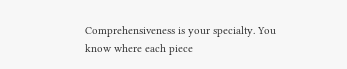Comprehensiveness is your specialty. You know where each piece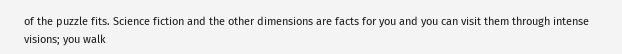of the puzzle fits. Science fiction and the other dimensions are facts for you and you can visit them through intense visions; you walk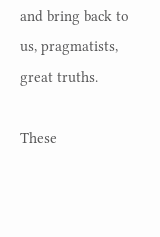and bring back to us, pragmatists, great truths.

These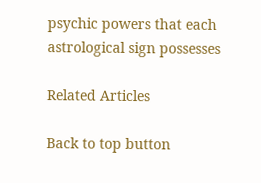psychic powers that each astrological sign possesses

Related Articles

Back to top button